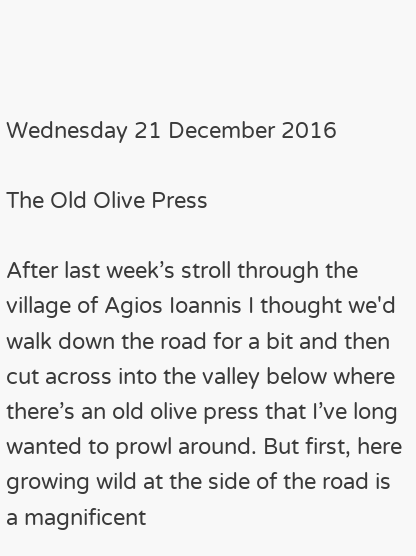Wednesday 21 December 2016

The Old Olive Press

After last week’s stroll through the village of Agios Ioannis I thought we'd walk down the road for a bit and then cut across into the valley below where there’s an old olive press that I’ve long wanted to prowl around. But first, here growing wild at the side of the road is a magnificent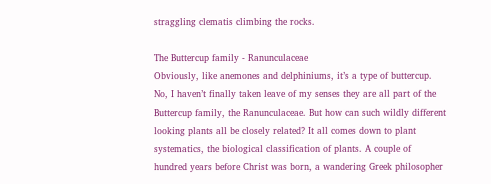straggling clematis climbing the rocks.

The Buttercup family - Ranunculaceae
Obviously, like anemones and delphiniums, it’s a type of buttercup. No, I haven’t finally taken leave of my senses they are all part of the Buttercup family, the Ranunculaceae. But how can such wildly different looking plants all be closely related? It all comes down to plant systematics, the biological classification of plants. A couple of hundred years before Christ was born, a wandering Greek philosopher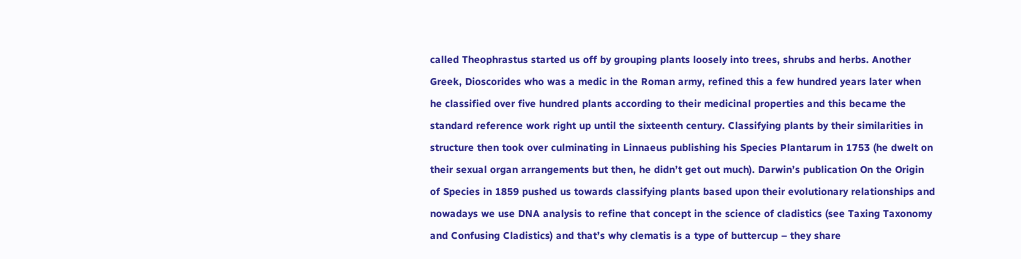called Theophrastus started us off by grouping plants loosely into trees, shrubs and herbs. Another Greek, Dioscorides who was a medic in the Roman army, refined this a few hundred years later when he classified over five hundred plants according to their medicinal properties and this became the standard reference work right up until the sixteenth century. Classifying plants by their similarities in structure then took over culminating in Linnaeus publishing his Species Plantarum in 1753 (he dwelt on their sexual organ arrangements but then, he didn’t get out much). Darwin’s publication On the Origin of Species in 1859 pushed us towards classifying plants based upon their evolutionary relationships and nowadays we use DNA analysis to refine that concept in the science of cladistics (see Taxing Taxonomy and Confusing Cladistics) and that’s why clematis is a type of buttercup – they share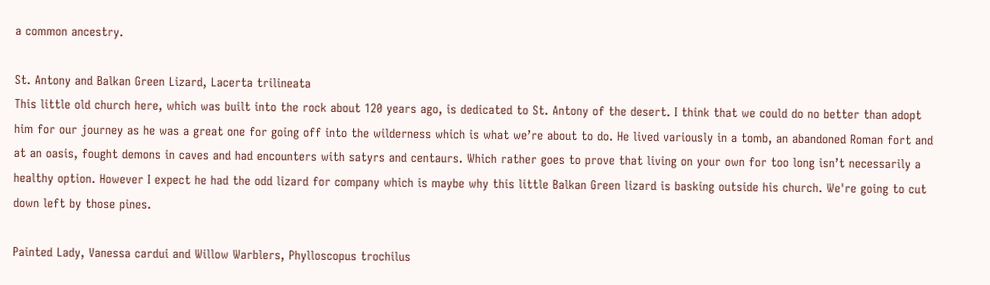a common ancestry.

St. Antony and Balkan Green Lizard, Lacerta trilineata
This little old church here, which was built into the rock about 120 years ago, is dedicated to St. Antony of the desert. I think that we could do no better than adopt him for our journey as he was a great one for going off into the wilderness which is what we’re about to do. He lived variously in a tomb, an abandoned Roman fort and at an oasis, fought demons in caves and had encounters with satyrs and centaurs. Which rather goes to prove that living on your own for too long isn’t necessarily a healthy option. However I expect he had the odd lizard for company which is maybe why this little Balkan Green lizard is basking outside his church. We're going to cut down left by those pines.

Painted Lady, Vanessa cardui and Willow Warblers, Phylloscopus trochilus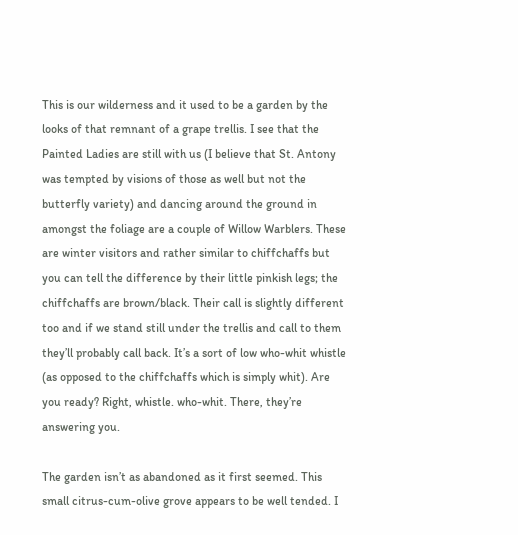This is our wilderness and it used to be a garden by the looks of that remnant of a grape trellis. I see that the Painted Ladies are still with us (I believe that St. Antony was tempted by visions of those as well but not the butterfly variety) and dancing around the ground in amongst the foliage are a couple of Willow Warblers. These are winter visitors and rather similar to chiffchaffs but you can tell the difference by their little pinkish legs; the chiffchaffs are brown/black. Their call is slightly different too and if we stand still under the trellis and call to them they’ll probably call back. It’s a sort of low who-whit whistle (as opposed to the chiffchaffs which is simply whit). Are you ready? Right, whistle. who-whit. There, they’re answering you.

The garden isn’t as abandoned as it first seemed. This small citrus-cum-olive grove appears to be well tended. I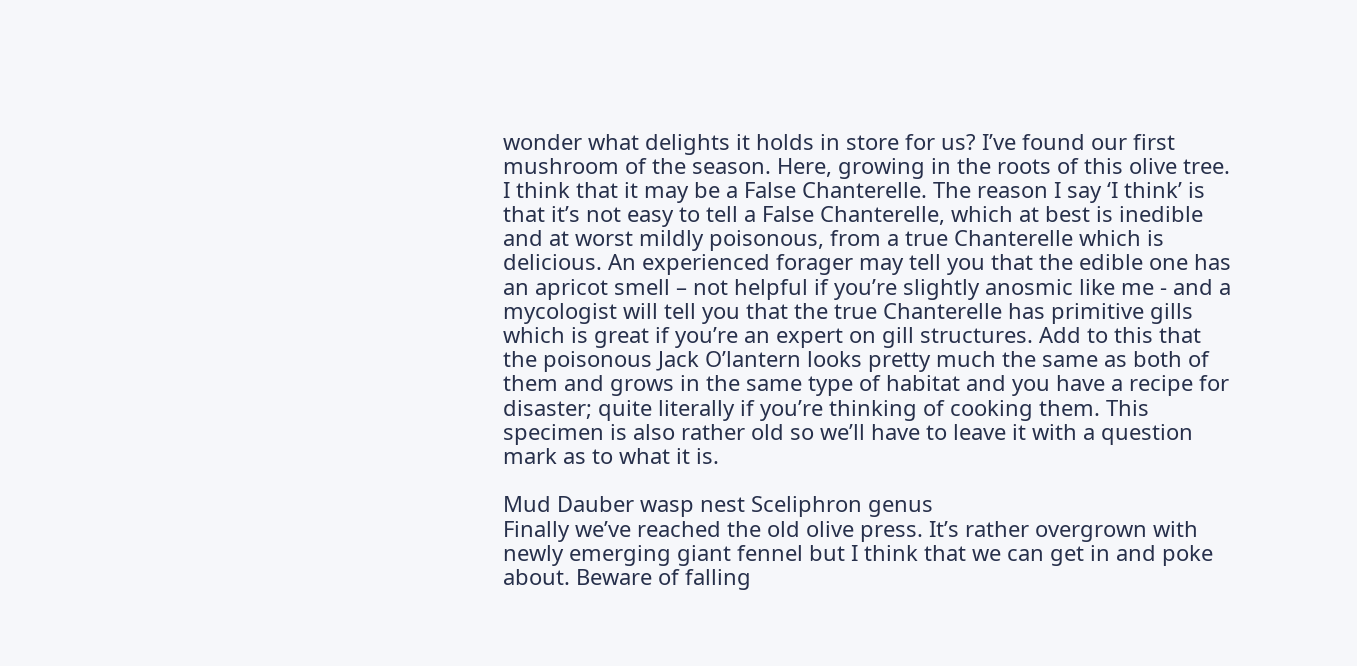wonder what delights it holds in store for us? I’ve found our first mushroom of the season. Here, growing in the roots of this olive tree. I think that it may be a False Chanterelle. The reason I say ‘I think’ is that it’s not easy to tell a False Chanterelle, which at best is inedible and at worst mildly poisonous, from a true Chanterelle which is delicious. An experienced forager may tell you that the edible one has an apricot smell – not helpful if you’re slightly anosmic like me - and a mycologist will tell you that the true Chanterelle has primitive gills which is great if you’re an expert on gill structures. Add to this that the poisonous Jack O’lantern looks pretty much the same as both of them and grows in the same type of habitat and you have a recipe for disaster; quite literally if you’re thinking of cooking them. This specimen is also rather old so we’ll have to leave it with a question mark as to what it is.

Mud Dauber wasp nest Sceliphron genus
Finally we’ve reached the old olive press. It’s rather overgrown with newly emerging giant fennel but I think that we can get in and poke about. Beware of falling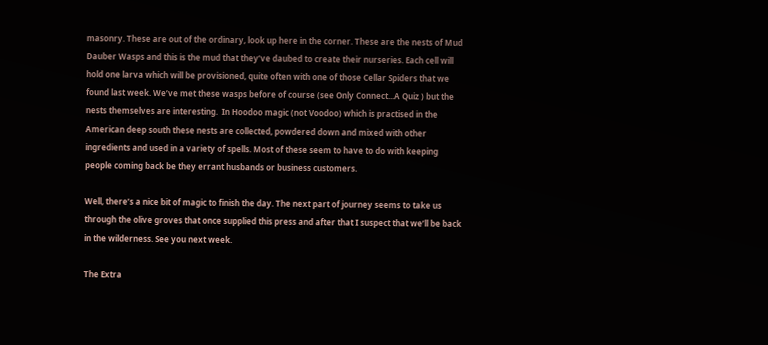masonry. These are out of the ordinary, look up here in the corner. These are the nests of Mud Dauber Wasps and this is the mud that they’ve daubed to create their nurseries. Each cell will hold one larva which will be provisioned, quite often with one of those Cellar Spiders that we found last week. We’ve met these wasps before of course (see Only Connect...A Quiz ) but the nests themselves are interesting.  In Hoodoo magic (not Voodoo) which is practised in the American deep south these nests are collected, powdered down and mixed with other ingredients and used in a variety of spells. Most of these seem to have to do with keeping people coming back be they errant husbands or business customers.

Well, there’s a nice bit of magic to finish the day. The next part of journey seems to take us through the olive groves that once supplied this press and after that I suspect that we’ll be back in the wilderness. See you next week.

The Extra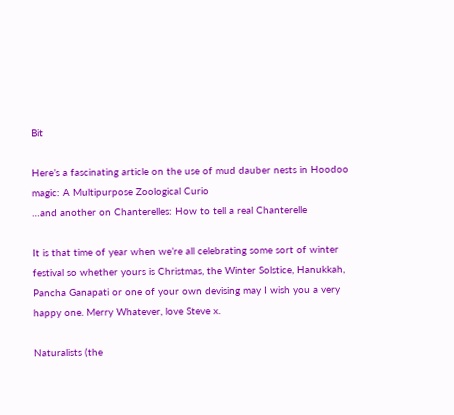Bit

Here’s a fascinating article on the use of mud dauber nests in Hoodoo magic: A Multipurpose Zoological Curio
…and another on Chanterelles: How to tell a real Chanterelle

It is that time of year when we’re all celebrating some sort of winter festival so whether yours is Christmas, the Winter Solstice, Hanukkah, Pancha Ganapati or one of your own devising may I wish you a very happy one. Merry Whatever, love Steve x.

Naturalists (the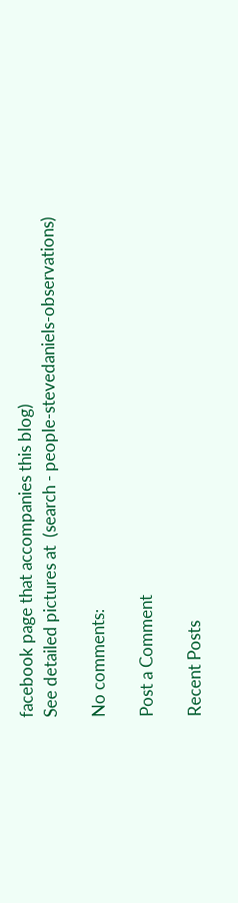facebook page that accompanies this blog)
See detailed pictures at  (search - people-stevedaniels-observations)

No comments:

Post a Comment

Recent Posts